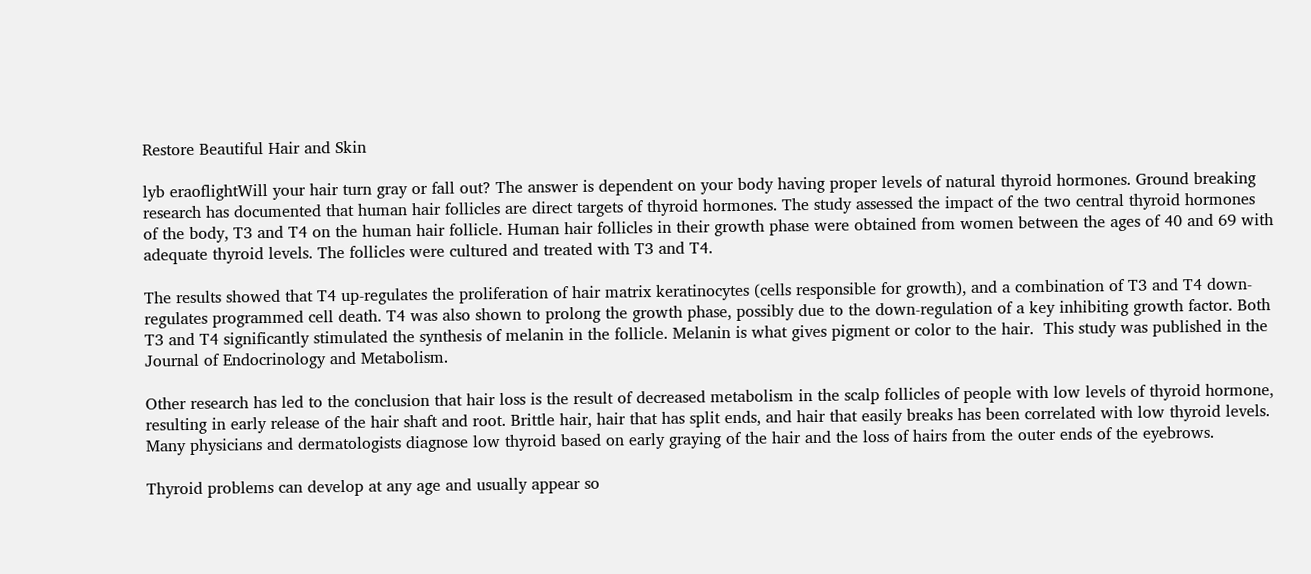Restore Beautiful Hair and Skin

lyb eraoflightWill your hair turn gray or fall out? The answer is dependent on your body having proper levels of natural thyroid hormones. Ground breaking research has documented that human hair follicles are direct targets of thyroid hormones. The study assessed the impact of the two central thyroid hormones of the body, T3 and T4 on the human hair follicle. Human hair follicles in their growth phase were obtained from women between the ages of 40 and 69 with adequate thyroid levels. The follicles were cultured and treated with T3 and T4.

The results showed that T4 up-regulates the proliferation of hair matrix keratinocytes (cells responsible for growth), and a combination of T3 and T4 down-regulates programmed cell death. T4 was also shown to prolong the growth phase, possibly due to the down-regulation of a key inhibiting growth factor. Both T3 and T4 significantly stimulated the synthesis of melanin in the follicle. Melanin is what gives pigment or color to the hair.  This study was published in the Journal of Endocrinology and Metabolism.

Other research has led to the conclusion that hair loss is the result of decreased metabolism in the scalp follicles of people with low levels of thyroid hormone, resulting in early release of the hair shaft and root. Brittle hair, hair that has split ends, and hair that easily breaks has been correlated with low thyroid levels. Many physicians and dermatologists diagnose low thyroid based on early graying of the hair and the loss of hairs from the outer ends of the eyebrows.

Thyroid problems can develop at any age and usually appear so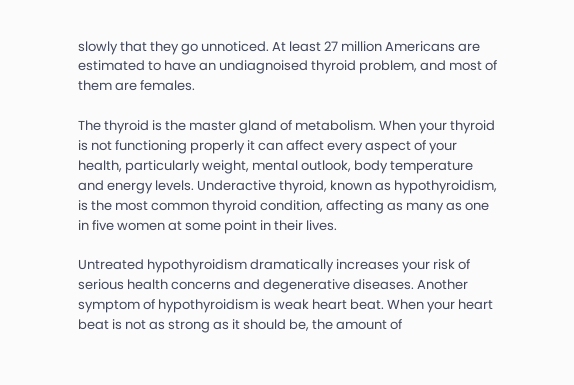slowly that they go unnoticed. At least 27 million Americans are estimated to have an undiagnoised thyroid problem, and most of them are females.

The thyroid is the master gland of metabolism. When your thyroid is not functioning properly it can affect every aspect of your health, particularly weight, mental outlook, body temperature and energy levels. Underactive thyroid, known as hypothyroidism, is the most common thyroid condition, affecting as many as one in five women at some point in their lives.

Untreated hypothyroidism dramatically increases your risk of serious health concerns and degenerative diseases. Another symptom of hypothyroidism is weak heart beat. When your heart beat is not as strong as it should be, the amount of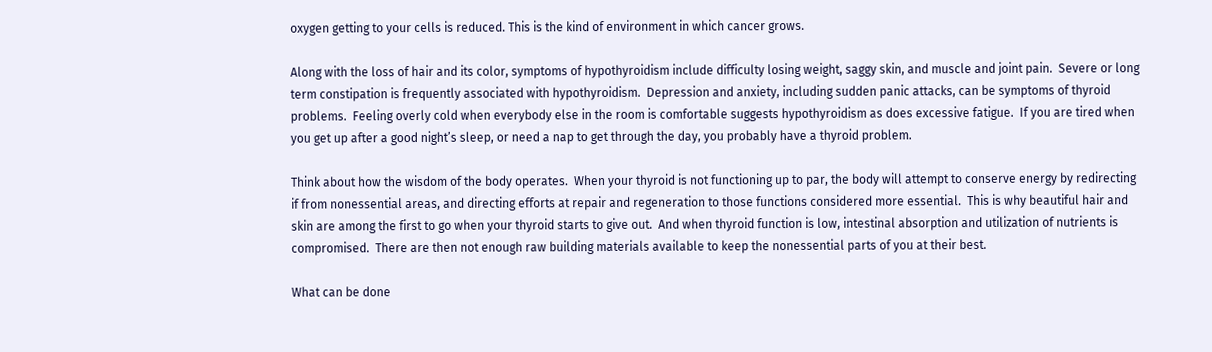oxygen getting to your cells is reduced. This is the kind of environment in which cancer grows.

Along with the loss of hair and its color, symptoms of hypothyroidism include difficulty losing weight, saggy skin, and muscle and joint pain.  Severe or long term constipation is frequently associated with hypothyroidism.  Depression and anxiety, including sudden panic attacks, can be symptoms of thyroid problems.  Feeling overly cold when everybody else in the room is comfortable suggests hypothyroidism as does excessive fatigue.  If you are tired when you get up after a good night’s sleep, or need a nap to get through the day, you probably have a thyroid problem.

Think about how the wisdom of the body operates.  When your thyroid is not functioning up to par, the body will attempt to conserve energy by redirecting if from nonessential areas, and directing efforts at repair and regeneration to those functions considered more essential.  This is why beautiful hair and skin are among the first to go when your thyroid starts to give out.  And when thyroid function is low, intestinal absorption and utilization of nutrients is compromised.  There are then not enough raw building materials available to keep the nonessential parts of you at their best.

What can be done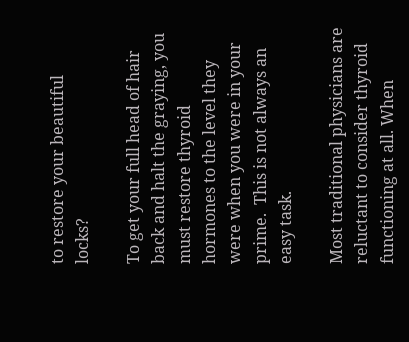to restore your beautiful locks?

To get your full head of hair back and halt the graying, you must restore thyroid hormones to the level they were when you were in your prime.  This is not always an easy task.

Most traditional physicians are reluctant to consider thyroid functioning at all. When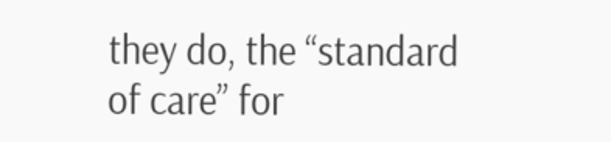they do, the “standard of care” for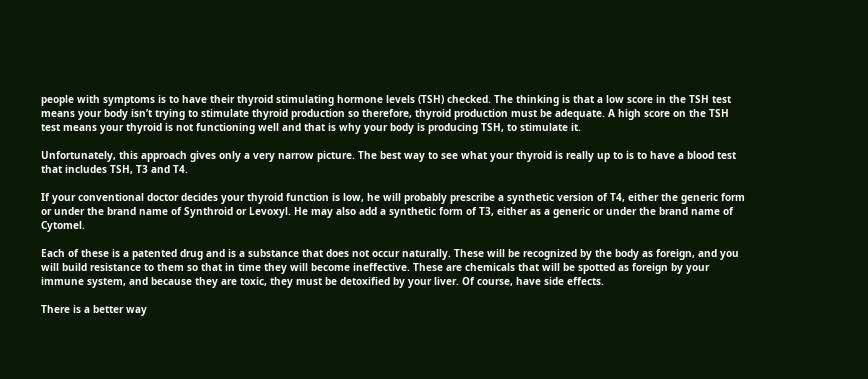people with symptoms is to have their thyroid stimulating hormone levels (TSH) checked. The thinking is that a low score in the TSH test means your body isn’t trying to stimulate thyroid production so therefore, thyroid production must be adequate. A high score on the TSH test means your thyroid is not functioning well and that is why your body is producing TSH, to stimulate it.

Unfortunately, this approach gives only a very narrow picture. The best way to see what your thyroid is really up to is to have a blood test that includes TSH, T3 and T4.

If your conventional doctor decides your thyroid function is low, he will probably prescribe a synthetic version of T4, either the generic form or under the brand name of Synthroid or Levoxyl. He may also add a synthetic form of T3, either as a generic or under the brand name of Cytomel.

Each of these is a patented drug and is a substance that does not occur naturally. These will be recognized by the body as foreign, and you will build resistance to them so that in time they will become ineffective. These are chemicals that will be spotted as foreign by your immune system, and because they are toxic, they must be detoxified by your liver. Of course, have side effects.

There is a better way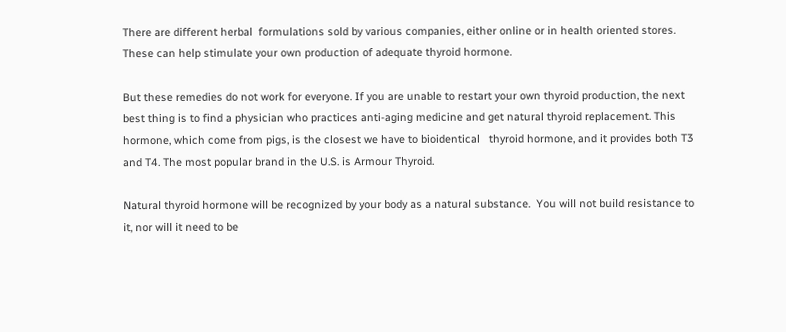There are different herbal  formulations sold by various companies, either online or in health oriented stores. These can help stimulate your own production of adequate thyroid hormone.

But these remedies do not work for everyone. If you are unable to restart your own thyroid production, the next best thing is to find a physician who practices anti-aging medicine and get natural thyroid replacement. This hormone, which come from pigs, is the closest we have to bioidentical   thyroid hormone, and it provides both T3 and T4. The most popular brand in the U.S. is Armour Thyroid.

Natural thyroid hormone will be recognized by your body as a natural substance.  You will not build resistance to it, nor will it need to be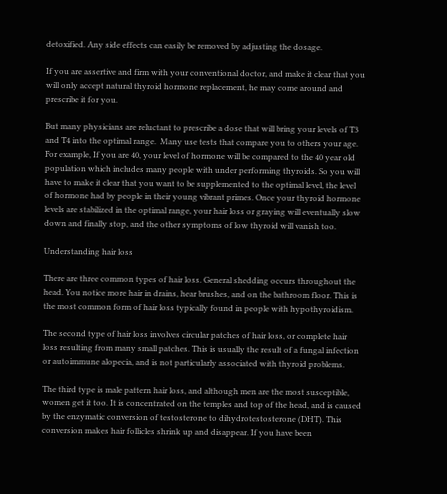detoxified. Any side effects can easily be removed by adjusting the dosage.

If you are assertive and firm with your conventional doctor, and make it clear that you will only accept natural thyroid hormone replacement, he may come around and prescribe it for you.

But many physicians are reluctant to prescribe a dose that will bring your levels of T3 and T4 into the optimal range.  Many use tests that compare you to others your age. For example, If you are 40, your level of hormone will be compared to the 40 year old population which includes many people with under performing thyroids. So you will have to make it clear that you want to be supplemented to the optimal level, the level of hormone had by people in their young vibrant primes. Once your thyroid hormone levels are stabilized in the optimal range, your hair loss or graying will eventually slow down and finally stop, and the other symptoms of low thyroid will vanish too.

Understanding hair loss

There are three common types of hair loss. General shedding occurs throughout the head. You notice more hair in drains, hear brushes, and on the bathroom floor. This is the most common form of hair loss typically found in people with hypothyroidism.

The second type of hair loss involves circular patches of hair loss, or complete hair loss resulting from many small patches. This is usually the result of a fungal infection or autoimmune alopecia, and is not particularly associated with thyroid problems.

The third type is male pattern hair loss, and although men are the most susceptible, women get it too. It is concentrated on the temples and top of the head, and is caused by the enzymatic conversion of testosterone to dihydrotestosterone (DHT). This conversion makes hair follicles shrink up and disappear. If you have been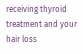receiving thyroid treatment and your hair loss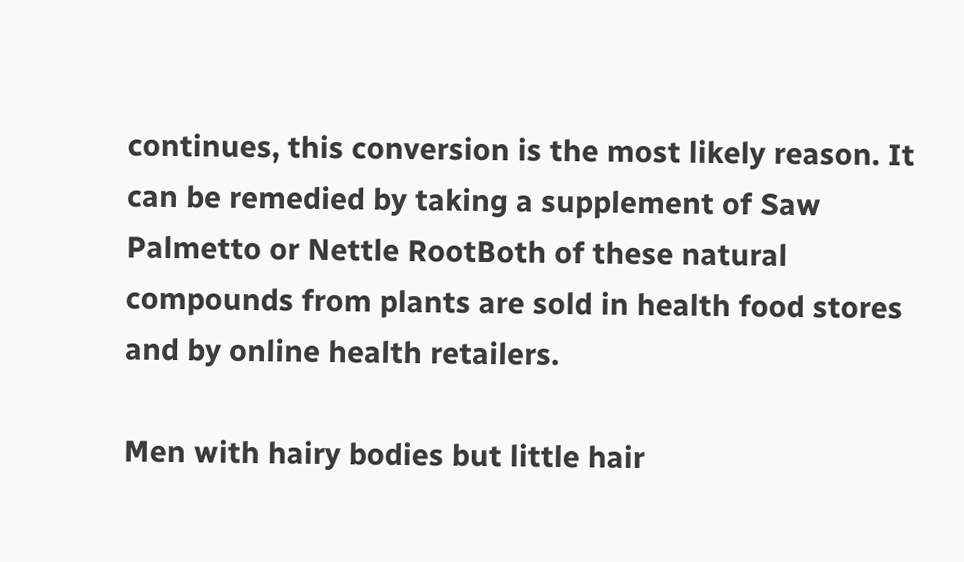continues, this conversion is the most likely reason. It can be remedied by taking a supplement of Saw Palmetto or Nettle RootBoth of these natural compounds from plants are sold in health food stores and by online health retailers.

Men with hairy bodies but little hair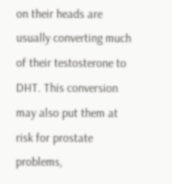on their heads are usually converting much of their testosterone to DHT. This conversion may also put them at risk for prostate problems,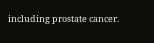including prostate cancer.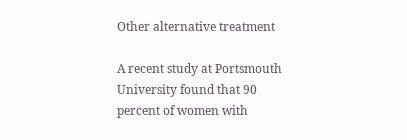Other alternative treatment

A recent study at Portsmouth University found that 90 percent of women with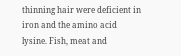thinning hair were deficient in iron and the amino acid lysine. Fish, meat and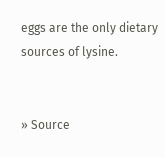eggs are the only dietary sources of lysine.


» Source